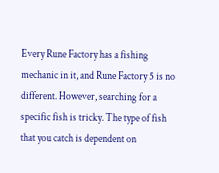Every Rune Factory has a fishing mechanic in it, and Rune Factory 5 is no different. However, searching for a specific fish is tricky. The type of fish that you catch is dependent on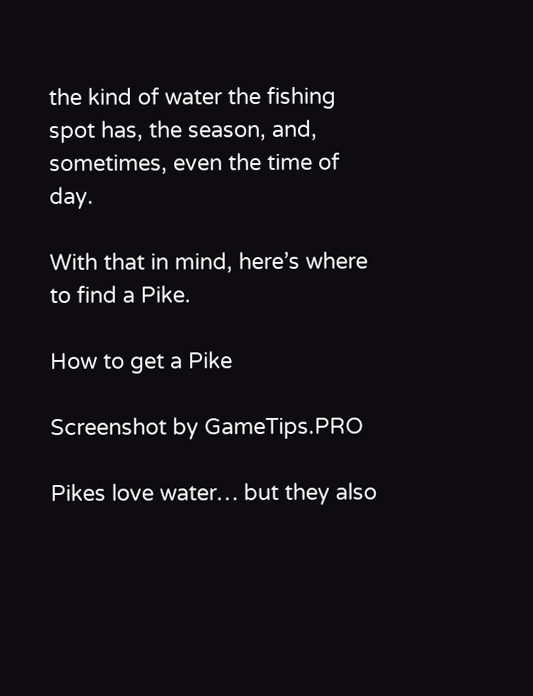the kind of water the fishing spot has, the season, and, sometimes, even the time of day.

With that in mind, here’s where to find a Pike.

How to get a Pike

Screenshot by GameTips.PRO

Pikes love water… but they also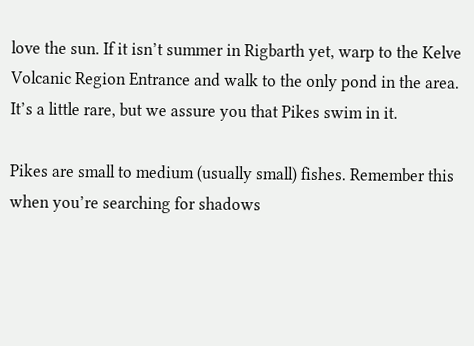love the sun. If it isn’t summer in Rigbarth yet, warp to the Kelve Volcanic Region Entrance and walk to the only pond in the area. It’s a little rare, but we assure you that Pikes swim in it.

Pikes are small to medium (usually small) fishes. Remember this when you’re searching for shadows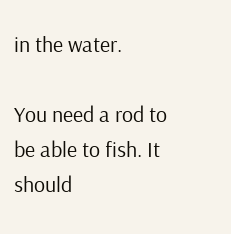in the water.

You need a rod to be able to fish. It should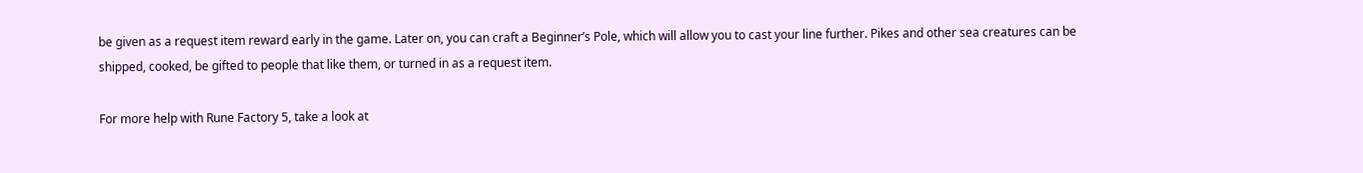be given as a request item reward early in the game. Later on, you can craft a Beginner’s Pole, which will allow you to cast your line further. Pikes and other sea creatures can be shipped, cooked, be gifted to people that like them, or turned in as a request item.

For more help with Rune Factory 5, take a look at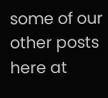some of our other posts here at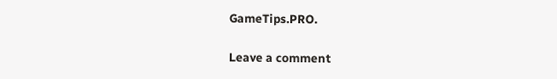GameTips.PRO.

Leave a comment